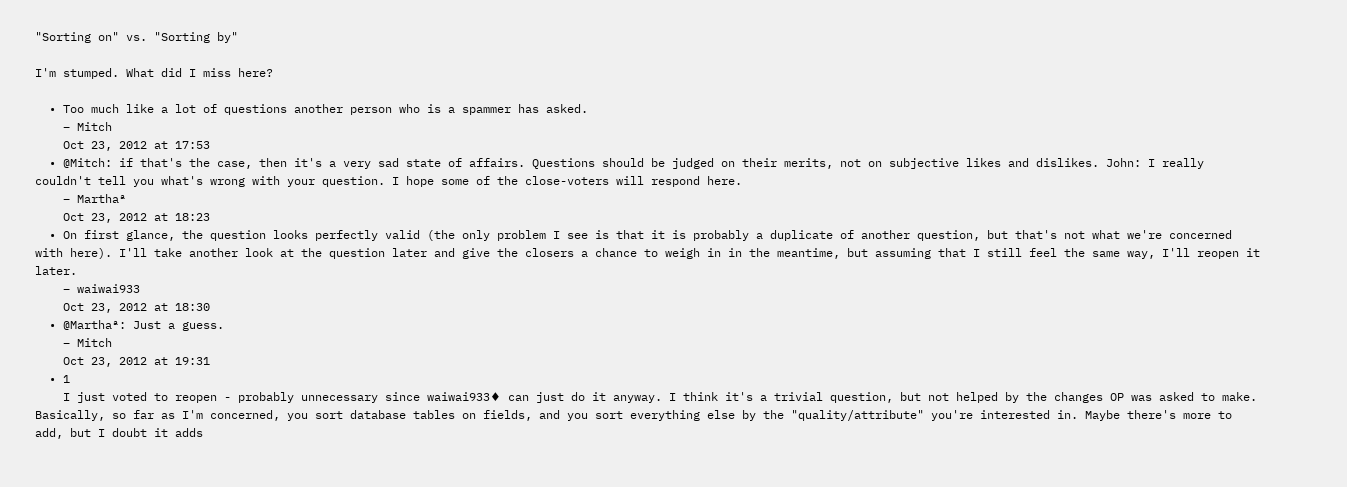"Sorting on" vs. "Sorting by"

I'm stumped. What did I miss here?

  • Too much like a lot of questions another person who is a spammer has asked.
    – Mitch
    Oct 23, 2012 at 17:53
  • @Mitch: if that's the case, then it's a very sad state of affairs. Questions should be judged on their merits, not on subjective likes and dislikes. John: I really couldn't tell you what's wrong with your question. I hope some of the close-voters will respond here.
    – Marthaª
    Oct 23, 2012 at 18:23
  • On first glance, the question looks perfectly valid (the only problem I see is that it is probably a duplicate of another question, but that's not what we're concerned with here). I'll take another look at the question later and give the closers a chance to weigh in in the meantime, but assuming that I still feel the same way, I'll reopen it later.
    – waiwai933
    Oct 23, 2012 at 18:30
  • @Marthaª: Just a guess.
    – Mitch
    Oct 23, 2012 at 19:31
  • 1
    I just voted to reopen - probably unnecessary since waiwai933♦ can just do it anyway. I think it's a trivial question, but not helped by the changes OP was asked to make. Basically, so far as I'm concerned, you sort database tables on fields, and you sort everything else by the "quality/attribute" you're interested in. Maybe there's more to add, but I doubt it adds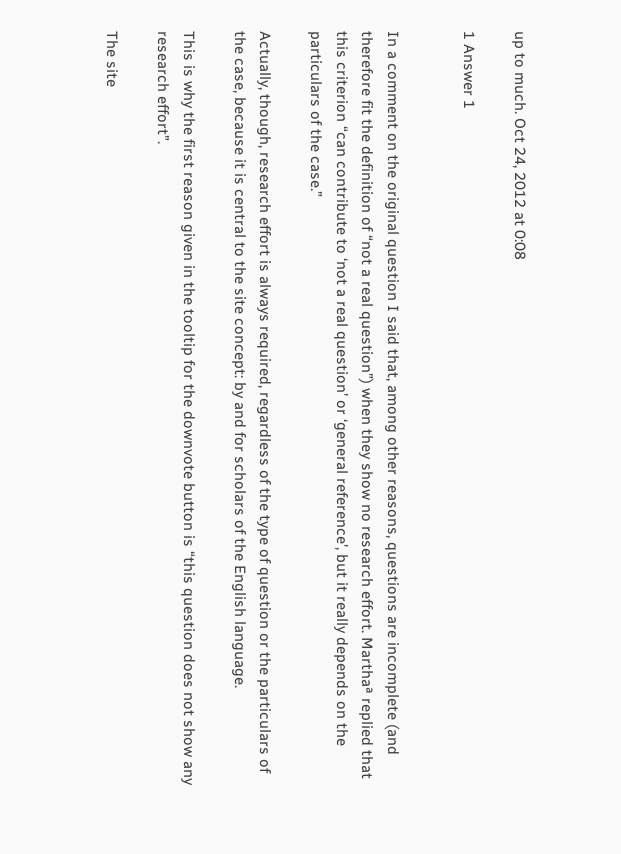up to much. Oct 24, 2012 at 0:08

1 Answer 1


In a comment on the original question I said that, among other reasons, questions are incomplete (and therefore fit the definition of “not a real question”) when they show no research effort. Marthaª replied that this criterion “can contribute to ‘not a real question’ or ‘general reference’, but it really depends on the particulars of the case.”

Actually, though, research effort is always required, regardless of the type of question or the particulars of the case, because it is central to the site concept: by and for scholars of the English language.

This is why the first reason given in the tooltip for the downvote button is “this question does not show any research effort”.

The site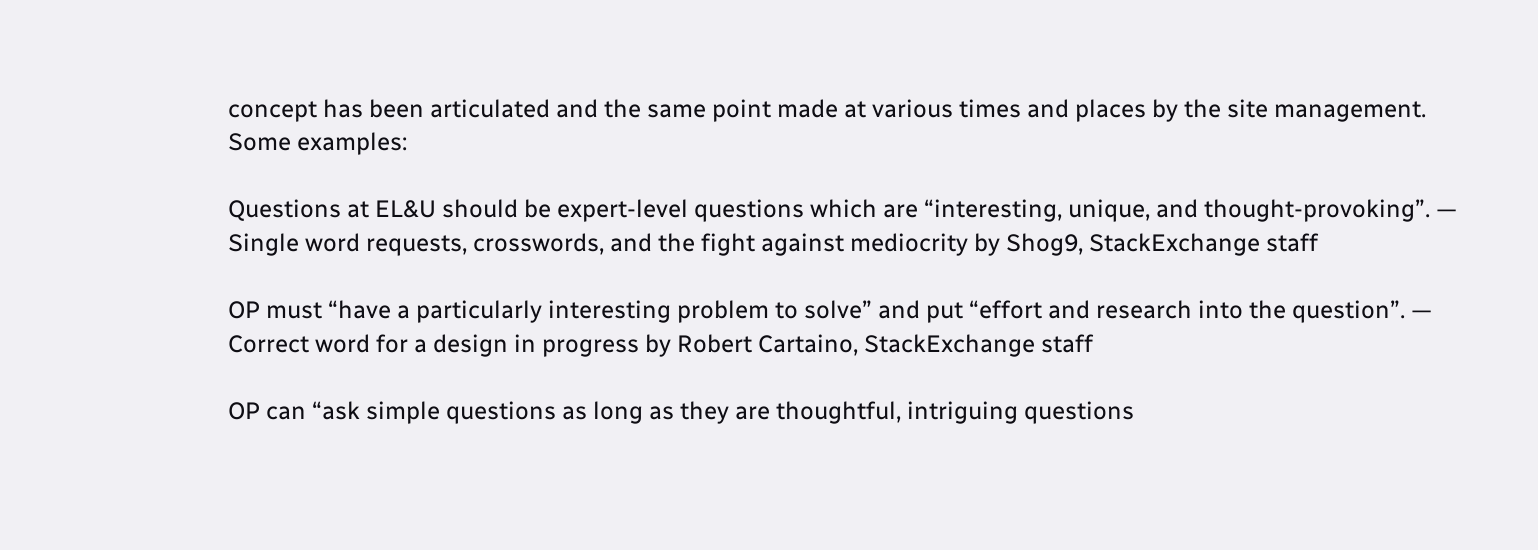concept has been articulated and the same point made at various times and places by the site management. Some examples:

Questions at EL&U should be expert-level questions which are “interesting, unique, and thought-provoking”. — Single word requests, crosswords, and the fight against mediocrity by Shog9, StackExchange staff

OP must “have a particularly interesting problem to solve” and put “effort and research into the question”. — Correct word for a design in progress by Robert Cartaino, StackExchange staff

OP can “ask simple questions as long as they are thoughtful, intriguing questions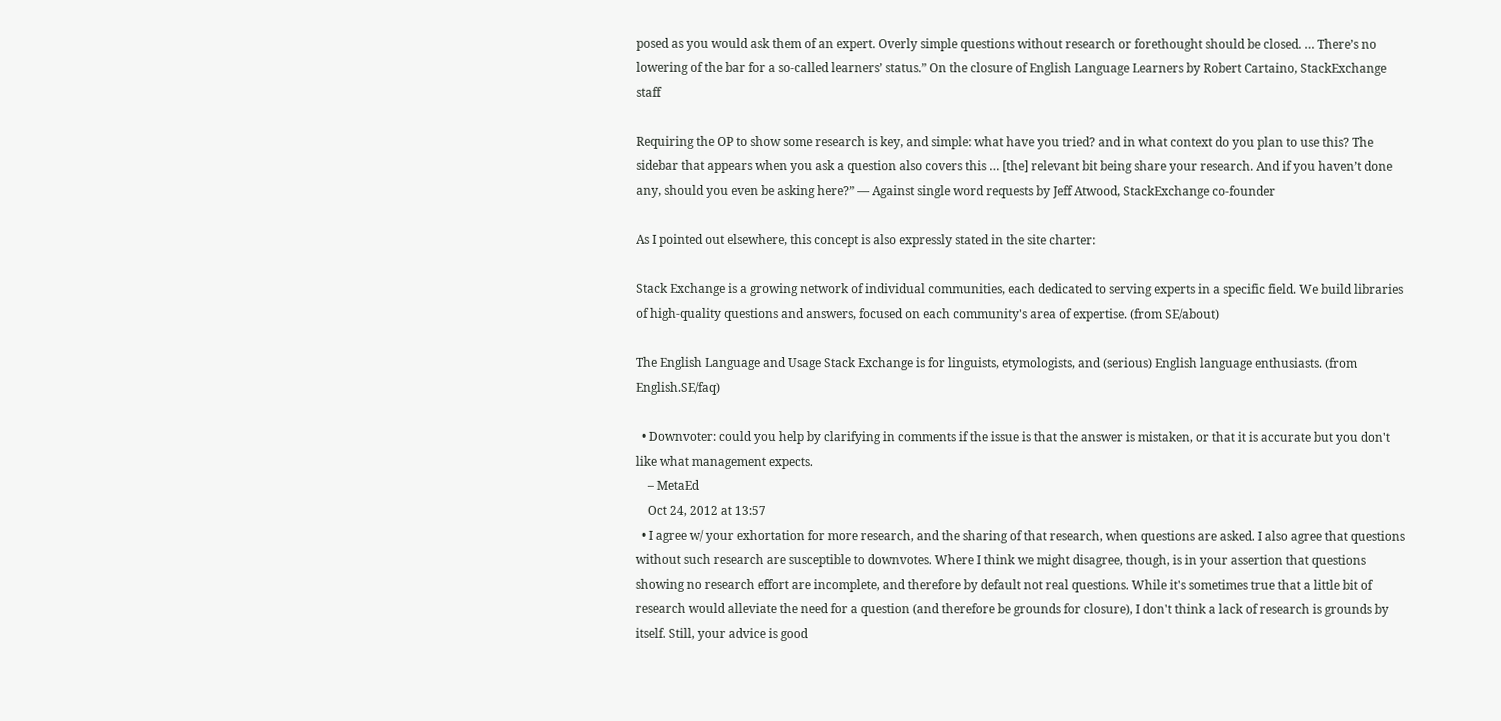posed as you would ask them of an expert. Overly simple questions without research or forethought should be closed. … There’s no lowering of the bar for a so-called learners’ status.” On the closure of English Language Learners by Robert Cartaino, StackExchange staff

Requiring the OP to show some research is key, and simple: what have you tried? and in what context do you plan to use this? The sidebar that appears when you ask a question also covers this … [the] relevant bit being share your research. And if you haven’t done any, should you even be asking here?” — Against single word requests by Jeff Atwood, StackExchange co-founder

As I pointed out elsewhere, this concept is also expressly stated in the site charter:

Stack Exchange is a growing network of individual communities, each dedicated to serving experts in a specific field. We build libraries of high-quality questions and answers, focused on each community's area of expertise. (from SE/about)

The English Language and Usage Stack Exchange is for linguists, etymologists, and (serious) English language enthusiasts. (from English.SE/faq)

  • Downvoter: could you help by clarifying in comments if the issue is that the answer is mistaken, or that it is accurate but you don't like what management expects.
    – MetaEd
    Oct 24, 2012 at 13:57
  • I agree w/ your exhortation for more research, and the sharing of that research, when questions are asked. I also agree that questions without such research are susceptible to downvotes. Where I think we might disagree, though, is in your assertion that questions showing no research effort are incomplete, and therefore by default not real questions. While it's sometimes true that a little bit of research would alleviate the need for a question (and therefore be grounds for closure), I don't think a lack of research is grounds by itself. Still, your advice is good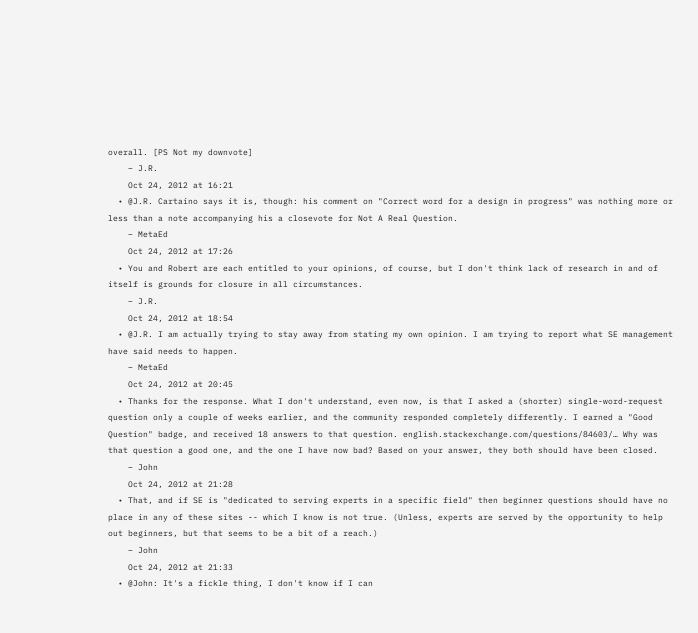overall. [PS Not my downvote]
    – J.R.
    Oct 24, 2012 at 16:21
  • @J.R. Cartaino says it is, though: his comment on "Correct word for a design in progress" was nothing more or less than a note accompanying his a closevote for Not A Real Question.
    – MetaEd
    Oct 24, 2012 at 17:26
  • You and Robert are each entitled to your opinions, of course, but I don't think lack of research in and of itself is grounds for closure in all circumstances.
    – J.R.
    Oct 24, 2012 at 18:54
  • @J.R. I am actually trying to stay away from stating my own opinion. I am trying to report what SE management have said needs to happen.
    – MetaEd
    Oct 24, 2012 at 20:45
  • Thanks for the response. What I don't understand, even now, is that I asked a (shorter) single-word-request question only a couple of weeks earlier, and the community responded completely differently. I earned a "Good Question" badge, and received 18 answers to that question. english.stackexchange.com/questions/84603/… Why was that question a good one, and the one I have now bad? Based on your answer, they both should have been closed.
    – John
    Oct 24, 2012 at 21:28
  • That, and if SE is "dedicated to serving experts in a specific field" then beginner questions should have no place in any of these sites -- which I know is not true. (Unless, experts are served by the opportunity to help out beginners, but that seems to be a bit of a reach.)
    – John
    Oct 24, 2012 at 21:33
  • @John: It's a fickle thing, I don't know if I can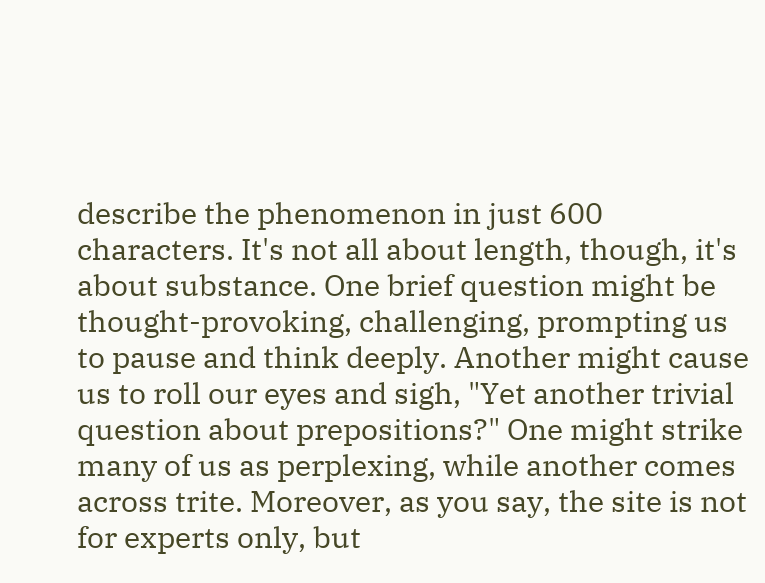describe the phenomenon in just 600 characters. It's not all about length, though, it's about substance. One brief question might be thought-provoking, challenging, prompting us to pause and think deeply. Another might cause us to roll our eyes and sigh, "Yet another trivial question about prepositions?" One might strike many of us as perplexing, while another comes across trite. Moreover, as you say, the site is not for experts only, but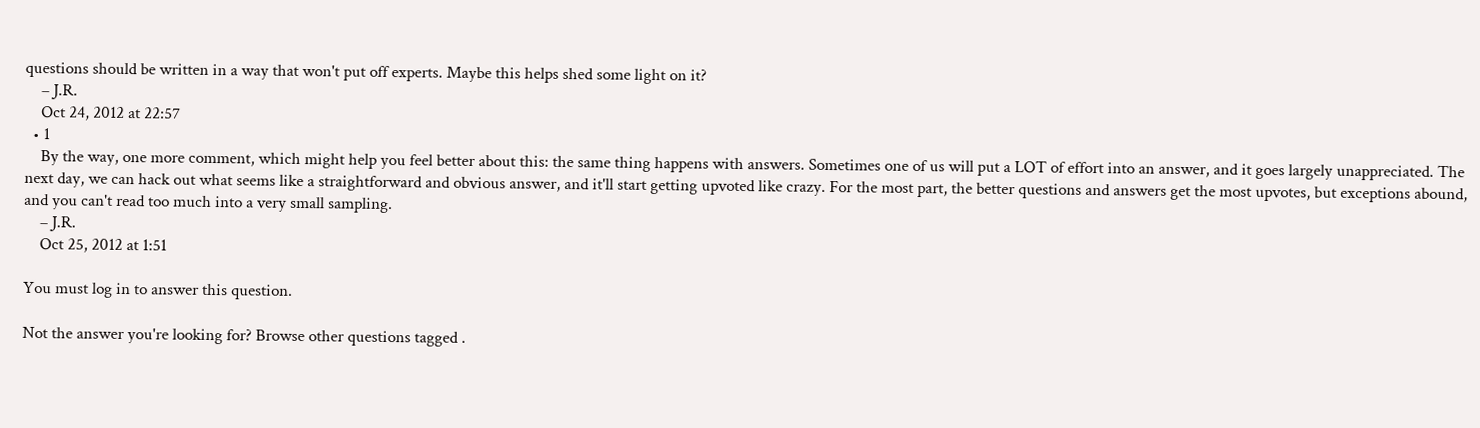questions should be written in a way that won't put off experts. Maybe this helps shed some light on it?
    – J.R.
    Oct 24, 2012 at 22:57
  • 1
    By the way, one more comment, which might help you feel better about this: the same thing happens with answers. Sometimes one of us will put a LOT of effort into an answer, and it goes largely unappreciated. The next day, we can hack out what seems like a straightforward and obvious answer, and it'll start getting upvoted like crazy. For the most part, the better questions and answers get the most upvotes, but exceptions abound, and you can't read too much into a very small sampling.
    – J.R.
    Oct 25, 2012 at 1:51

You must log in to answer this question.

Not the answer you're looking for? Browse other questions tagged .